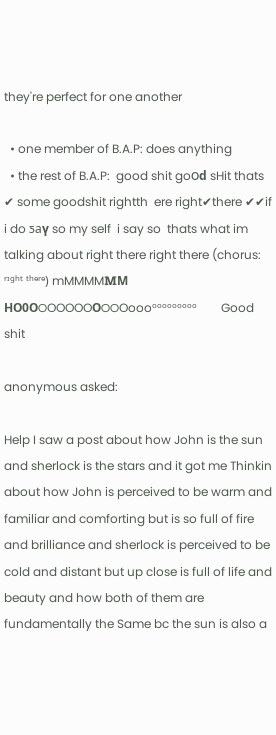they're perfect for one another

  • one member of B.A.P: does anything
  • the rest of B.A.P:  good shit go౦ԁ sHit thats ✔ some goodshit rightth  ere right✔there ✔✔if i do ƽaү so my self  i say so  thats what im talking about right there right there (chorus: ʳᶦᵍʰᵗ ᵗʰᵉʳᵉ) mMMMMᎷМ  НO0ОଠOOOOOОଠଠOoooᵒᵒᵒᵒᵒᵒᵒᵒᵒ        Good shit

anonymous asked:

Help I saw a post about how John is the sun and sherlock is the stars and it got me Thinkin about how John is perceived to be warm and familiar and comforting but is so full of fire and brilliance and sherlock is perceived to be cold and distant but up close is full of life and beauty and how both of them are fundamentally the Same bc the sun is also a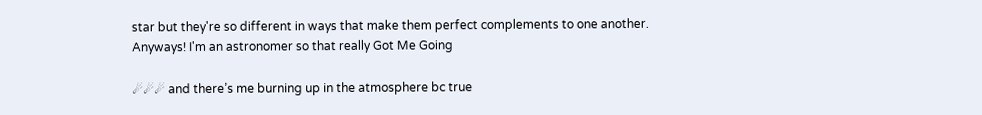star but they're so different in ways that make them perfect complements to one another. Anyways! I'm an astronomer so that really Got Me Going

☄☄☄ and there’s me burning up in the atmosphere bc true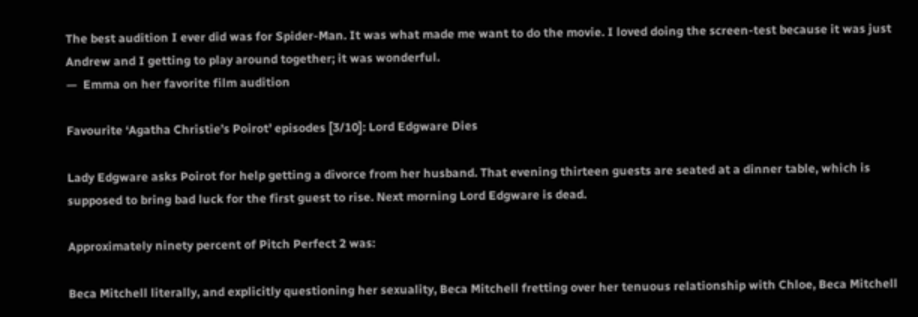The best audition I ever did was for Spider-Man. It was what made me want to do the movie. I loved doing the screen-test because it was just Andrew and I getting to play around together; it was wonderful.
—  Emma on her favorite film audition

Favourite ‘Agatha Christie’s Poirot’ episodes [3/10]: Lord Edgware Dies

Lady Edgware asks Poirot for help getting a divorce from her husband. That evening thirteen guests are seated at a dinner table, which is supposed to bring bad luck for the first guest to rise. Next morning Lord Edgware is dead.

Approximately ninety percent of Pitch Perfect 2 was:

Beca Mitchell literally, and explicitly questioning her sexuality, Beca Mitchell fretting over her tenuous relationship with Chloe, Beca Mitchell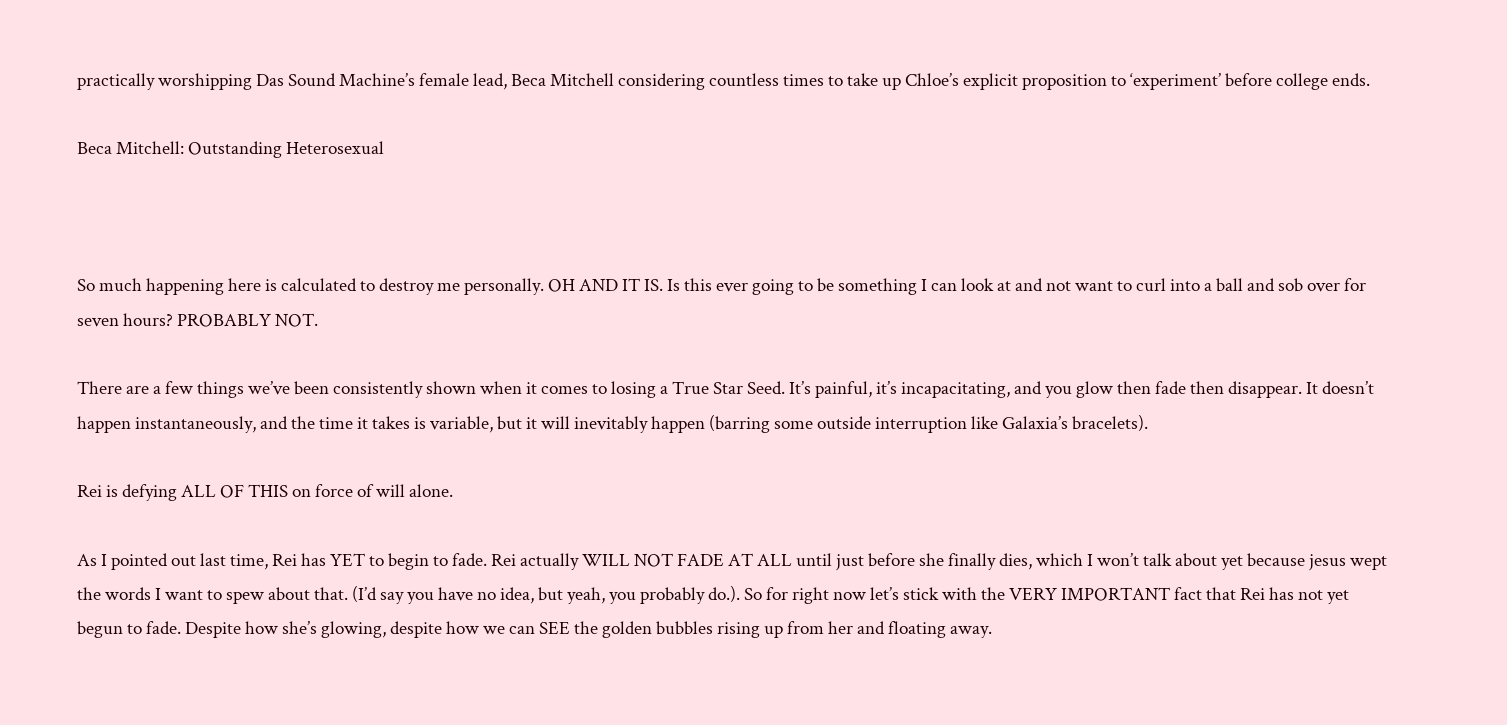practically worshipping Das Sound Machine’s female lead, Beca Mitchell considering countless times to take up Chloe’s explicit proposition to ‘experiment’ before college ends.

Beca Mitchell: Outstanding Heterosexual



So much happening here is calculated to destroy me personally. OH AND IT IS. Is this ever going to be something I can look at and not want to curl into a ball and sob over for seven hours? PROBABLY NOT.

There are a few things we’ve been consistently shown when it comes to losing a True Star Seed. It’s painful, it’s incapacitating, and you glow then fade then disappear. It doesn’t happen instantaneously, and the time it takes is variable, but it will inevitably happen (barring some outside interruption like Galaxia’s bracelets).

Rei is defying ALL OF THIS on force of will alone.

As I pointed out last time, Rei has YET to begin to fade. Rei actually WILL NOT FADE AT ALL until just before she finally dies, which I won’t talk about yet because jesus wept the words I want to spew about that. (I’d say you have no idea, but yeah, you probably do.). So for right now let’s stick with the VERY IMPORTANT fact that Rei has not yet begun to fade. Despite how she’s glowing, despite how we can SEE the golden bubbles rising up from her and floating away.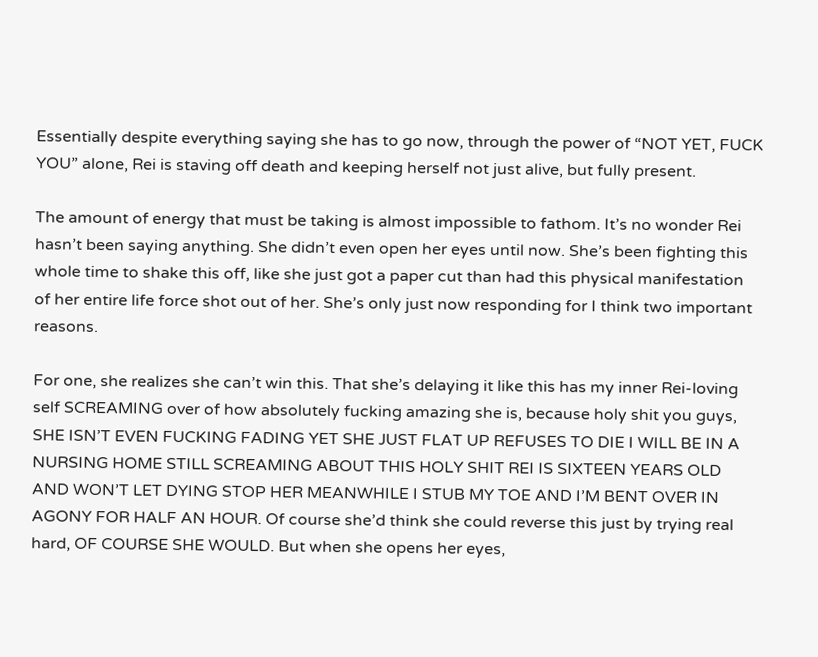Essentially despite everything saying she has to go now, through the power of “NOT YET, FUCK YOU” alone, Rei is staving off death and keeping herself not just alive, but fully present.

The amount of energy that must be taking is almost impossible to fathom. It’s no wonder Rei hasn’t been saying anything. She didn’t even open her eyes until now. She’s been fighting this whole time to shake this off, like she just got a paper cut than had this physical manifestation of her entire life force shot out of her. She’s only just now responding for I think two important reasons.

For one, she realizes she can’t win this. That she’s delaying it like this has my inner Rei-loving self SCREAMING over of how absolutely fucking amazing she is, because holy shit you guys, SHE ISN’T EVEN FUCKING FADING YET SHE JUST FLAT UP REFUSES TO DIE I WILL BE IN A NURSING HOME STILL SCREAMING ABOUT THIS HOLY SHIT REI IS SIXTEEN YEARS OLD AND WON’T LET DYING STOP HER MEANWHILE I STUB MY TOE AND I’M BENT OVER IN AGONY FOR HALF AN HOUR. Of course she’d think she could reverse this just by trying real hard, OF COURSE SHE WOULD. But when she opens her eyes,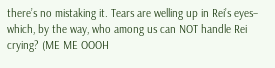there’s no mistaking it. Tears are welling up in Rei’s eyes– which, by the way, who among us can NOT handle Rei crying? (ME ME OOOH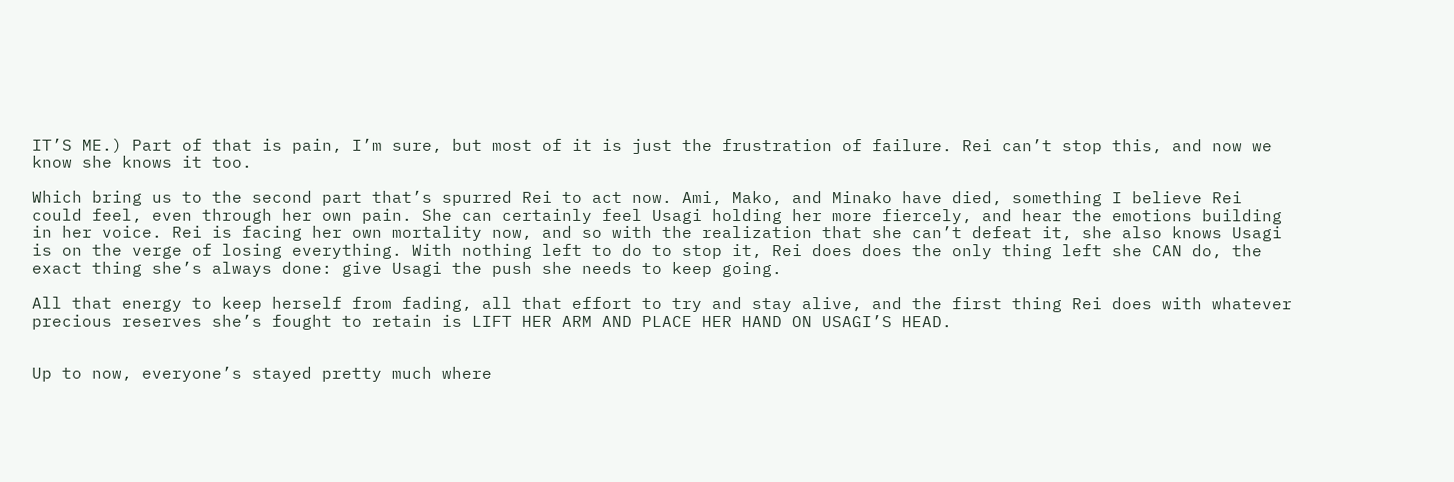IT’S ME.) Part of that is pain, I’m sure, but most of it is just the frustration of failure. Rei can’t stop this, and now we know she knows it too.

Which bring us to the second part that’s spurred Rei to act now. Ami, Mako, and Minako have died, something I believe Rei could feel, even through her own pain. She can certainly feel Usagi holding her more fiercely, and hear the emotions building in her voice. Rei is facing her own mortality now, and so with the realization that she can’t defeat it, she also knows Usagi is on the verge of losing everything. With nothing left to do to stop it, Rei does does the only thing left she CAN do, the exact thing she’s always done: give Usagi the push she needs to keep going.

All that energy to keep herself from fading, all that effort to try and stay alive, and the first thing Rei does with whatever precious reserves she’s fought to retain is LIFT HER ARM AND PLACE HER HAND ON USAGI’S HEAD.


Up to now, everyone’s stayed pretty much where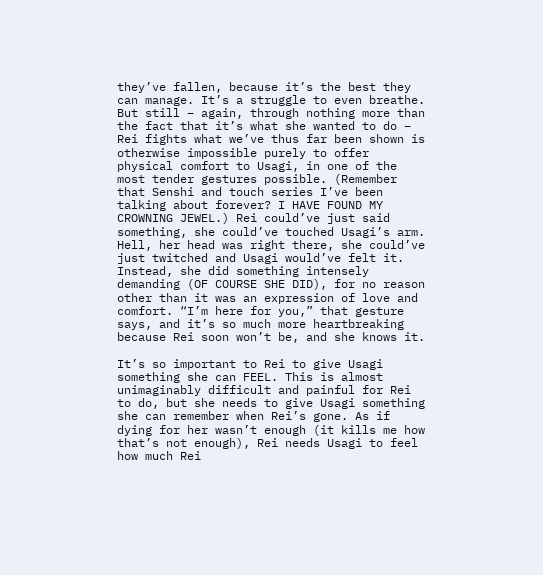they’ve fallen, because it’s the best they can manage. It’s a struggle to even breathe. But still – again, through nothing more than the fact that it’s what she wanted to do – Rei fights what we’ve thus far been shown is otherwise impossible purely to offer physical comfort to Usagi, in one of the most tender gestures possible. (Remember that Senshi and touch series I’ve been talking about forever? I HAVE FOUND MY CROWNING JEWEL.) Rei could’ve just said something, she could’ve touched Usagi’s arm. Hell, her head was right there, she could’ve just twitched and Usagi would’ve felt it. Instead, she did something intensely demanding (OF COURSE SHE DID), for no reason other than it was an expression of love and comfort. “I’m here for you,” that gesture says, and it’s so much more heartbreaking because Rei soon won’t be, and she knows it.

It’s so important to Rei to give Usagi something she can FEEL. This is almost unimaginably difficult and painful for Rei to do, but she needs to give Usagi something she can remember when Rei’s gone. As if dying for her wasn’t enough (it kills me how that’s not enough), Rei needs Usagi to feel how much Rei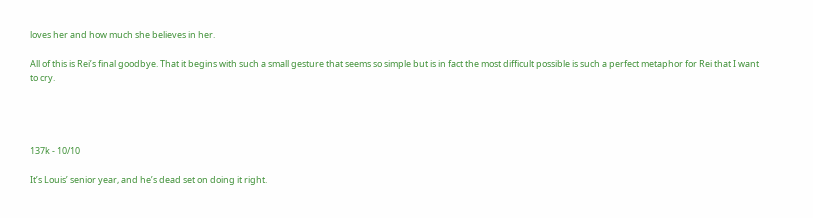loves her and how much she believes in her.

All of this is Rei’s final goodbye. That it begins with such a small gesture that seems so simple but is in fact the most difficult possible is such a perfect metaphor for Rei that I want to cry.




137k - 10/10

It’s Louis’ senior year, and he’s dead set on doing it right.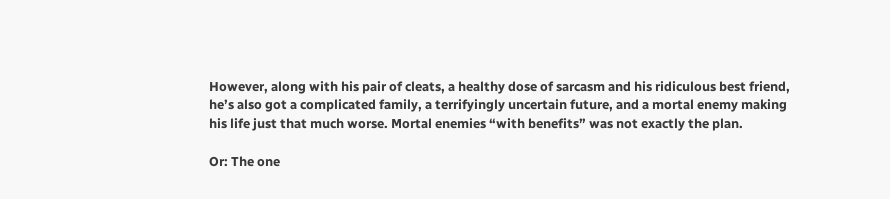However, along with his pair of cleats, a healthy dose of sarcasm and his ridiculous best friend, he’s also got a complicated family, a terrifyingly uncertain future, and a mortal enemy making his life just that much worse. Mortal enemies “with benefits” was not exactly the plan.

Or: The one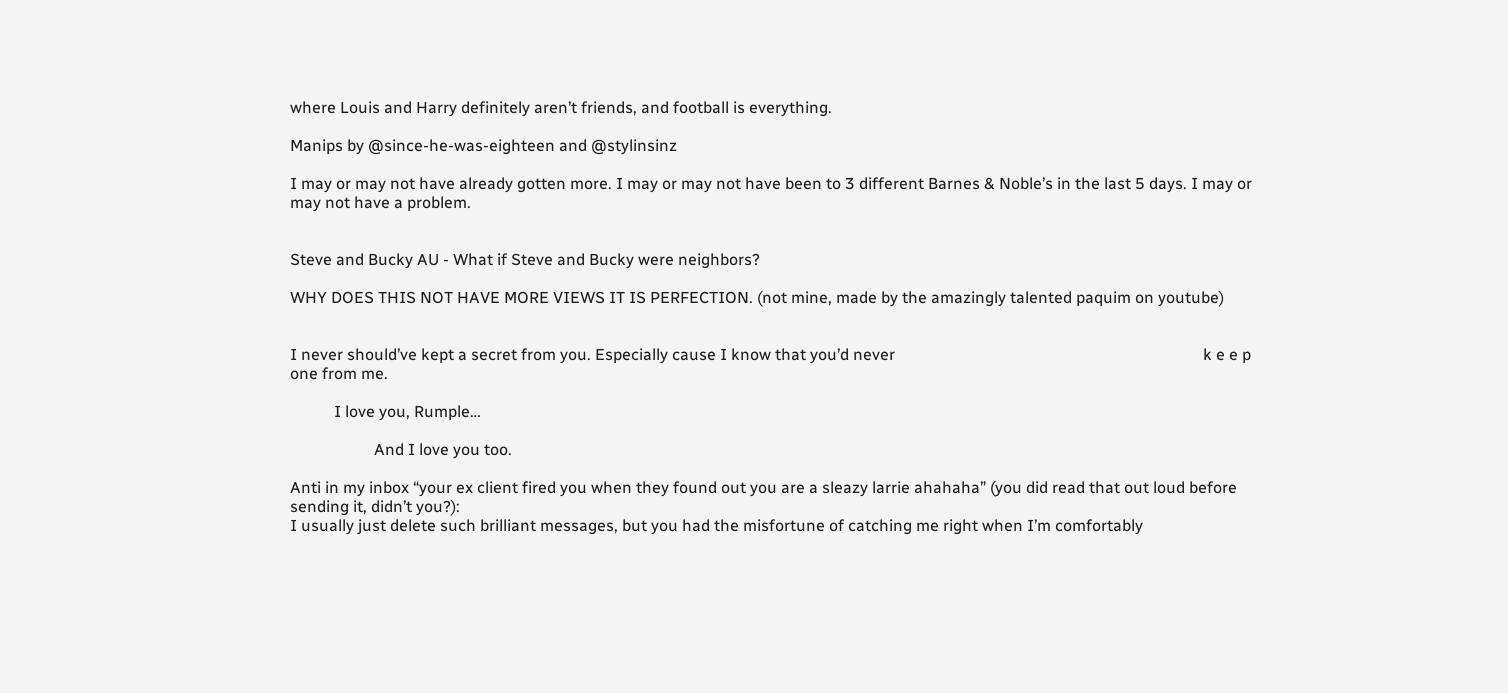where Louis and Harry definitely aren’t friends, and football is everything.

Manips by @since-he-was-eighteen and @stylinsinz

I may or may not have already gotten more. I may or may not have been to 3 different Barnes & Noble’s in the last 5 days. I may or may not have a problem.


Steve and Bucky AU - What if Steve and Bucky were neighbors?

WHY DOES THIS NOT HAVE MORE VIEWS IT IS PERFECTION. (not mine, made by the amazingly talented paquim on youtube)


I never should’ve kept a secret from you. Especially cause I know that you’d never                                                                             k e e p  one from me.

           I love you, Rumple…

                     And I love you too.

Anti in my inbox “your ex client fired you when they found out you are a sleazy larrie ahahaha” (you did read that out loud before sending it, didn’t you?):
I usually just delete such brilliant messages, but you had the misfortune of catching me right when I’m comfortably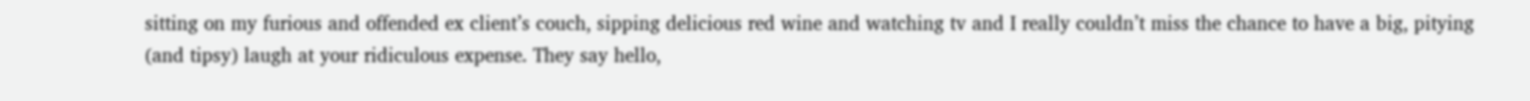sitting on my furious and offended ex client’s couch, sipping delicious red wine and watching tv and I really couldn’t miss the chance to have a big, pitying (and tipsy) laugh at your ridiculous expense. They say hello,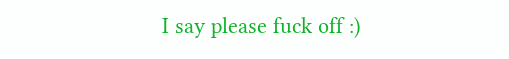I say please fuck off :)